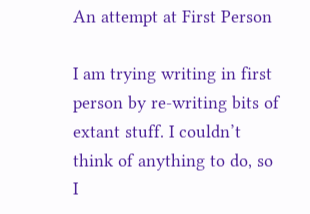An attempt at First Person

I am trying writing in first person by re-writing bits of extant stuff. I couldn’t think of anything to do, so I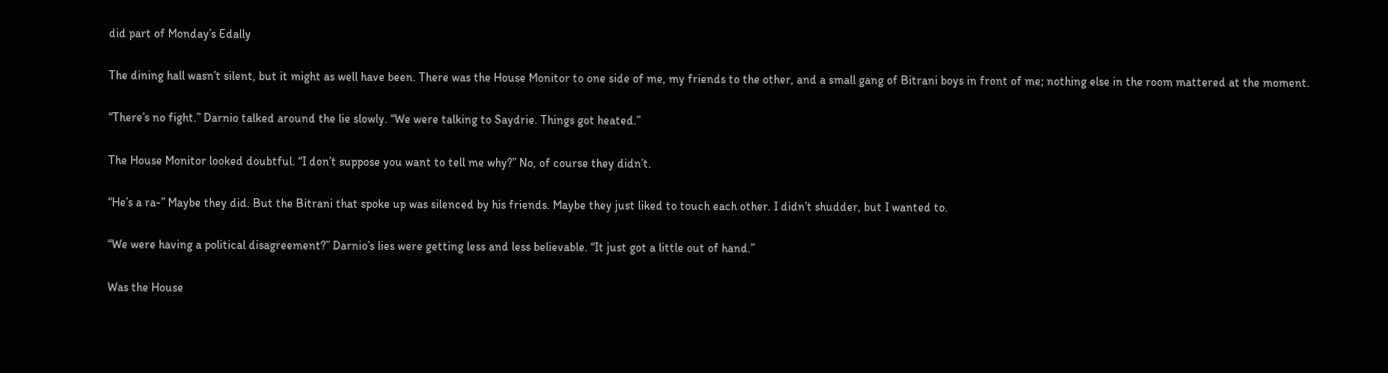did part of Monday’s Edally

The dining hall wasn’t silent, but it might as well have been. There was the House Monitor to one side of me, my friends to the other, and a small gang of Bitrani boys in front of me; nothing else in the room mattered at the moment.

“There’s no fight.” Darnio talked around the lie slowly. “We were talking to Saydrie. Things got heated.”

The House Monitor looked doubtful. “I don’t suppose you want to tell me why?” No, of course they didn’t.

“He’s a ra-” Maybe they did. But the Bitrani that spoke up was silenced by his friends. Maybe they just liked to touch each other. I didn’t shudder, but I wanted to.

“We were having a political disagreement?” Darnio’s lies were getting less and less believable. “It just got a little out of hand.”

Was the House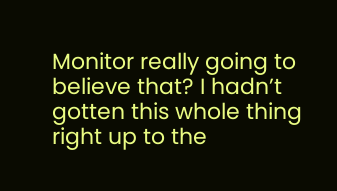Monitor really going to believe that? I hadn’t gotten this whole thing right up to the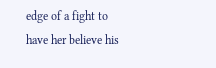edge of a fight to have her believe his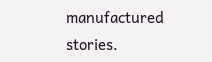manufactured stories.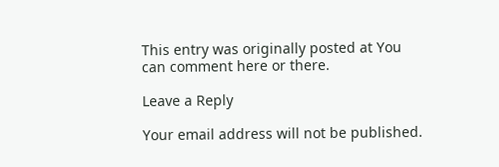This entry was originally posted at You can comment here or there.

Leave a Reply

Your email address will not be published.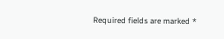Required fields are marked *